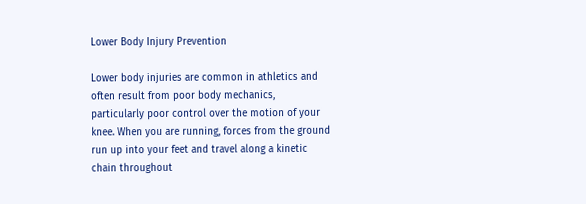Lower Body Injury Prevention

Lower body injuries are common in athletics and often result from poor body mechanics, particularly poor control over the motion of your knee. When you are running, forces from the ground run up into your feet and travel along a kinetic chain throughout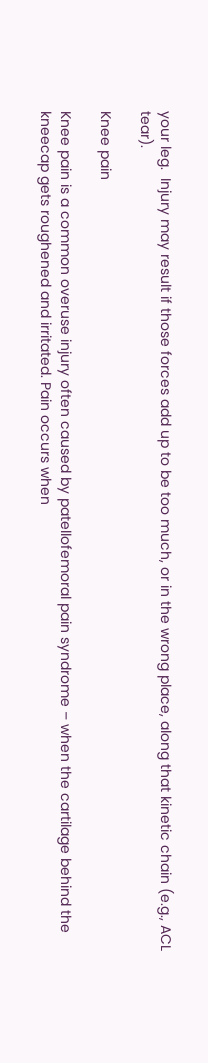your leg.  Injury may result if those forces add up to be too much, or in the wrong place, along that kinetic chain (e.g., ACL tear).

Knee pain

Knee pain is a common overuse injury often caused by patellofemoral pain syndrome – when the cartilage behind the kneecap gets roughened and irritated. Pain occurs when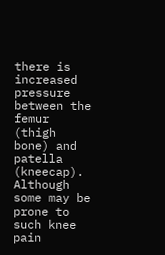there is increased pressure between the femur (thigh bone) and patella (kneecap). Although some may be prone to such knee pain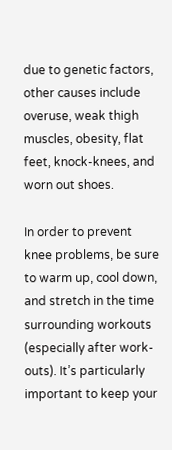due to genetic factors, other causes include overuse, weak thigh muscles, obesity, flat feet, knock-knees, and worn out shoes.

In order to prevent knee problems, be sure to warm up, cool down, and stretch in the time surrounding workouts (especially after work-outs). It’s particularly important to keep your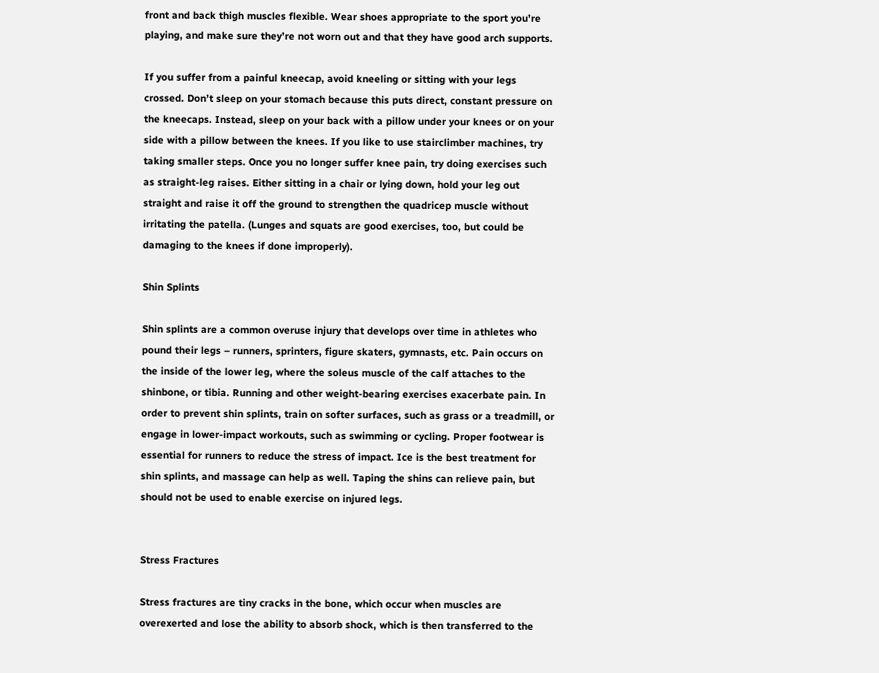front and back thigh muscles flexible. Wear shoes appropriate to the sport you’re playing, and make sure they’re not worn out and that they have good arch supports.

If you suffer from a painful kneecap, avoid kneeling or sitting with your legs crossed. Don’t sleep on your stomach because this puts direct, constant pressure on the kneecaps. Instead, sleep on your back with a pillow under your knees or on your side with a pillow between the knees. If you like to use stairclimber machines, try taking smaller steps. Once you no longer suffer knee pain, try doing exercises such as straight-leg raises. Either sitting in a chair or lying down, hold your leg out straight and raise it off the ground to strengthen the quadricep muscle without irritating the patella. (Lunges and squats are good exercises, too, but could be damaging to the knees if done improperly).

Shin Splints

Shin splints are a common overuse injury that develops over time in athletes who pound their legs – runners, sprinters, figure skaters, gymnasts, etc. Pain occurs on the inside of the lower leg, where the soleus muscle of the calf attaches to the shinbone, or tibia. Running and other weight-bearing exercises exacerbate pain. In order to prevent shin splints, train on softer surfaces, such as grass or a treadmill, or engage in lower-impact workouts, such as swimming or cycling. Proper footwear is essential for runners to reduce the stress of impact. Ice is the best treatment for shin splints, and massage can help as well. Taping the shins can relieve pain, but should not be used to enable exercise on injured legs.


Stress Fractures

Stress fractures are tiny cracks in the bone, which occur when muscles are overexerted and lose the ability to absorb shock, which is then transferred to the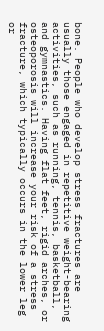bone. People who develop stress fractures are usually those engaged in repetitive weight-bearing activities, such as running, tennis, basketball, and gymnastics. Having flat feet, rigid arches, or osteoporosis will increase your risk of a stress fracture, which typically occurs in the lower leg or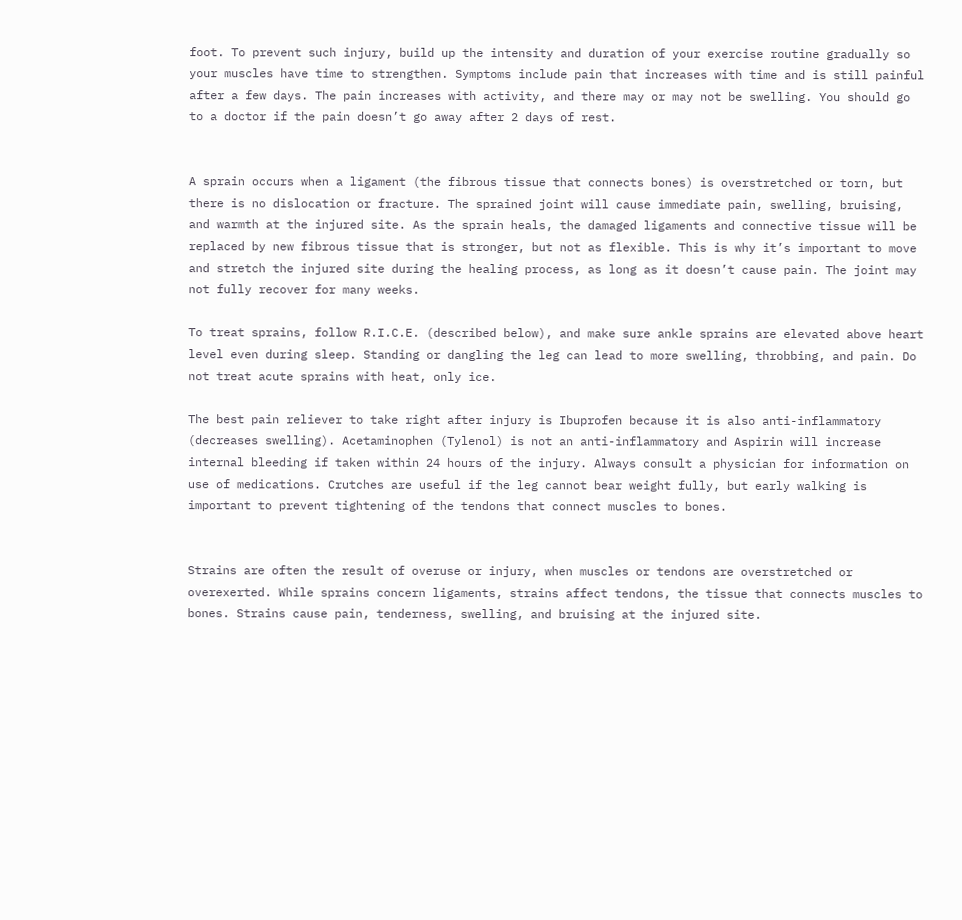foot. To prevent such injury, build up the intensity and duration of your exercise routine gradually so your muscles have time to strengthen. Symptoms include pain that increases with time and is still painful after a few days. The pain increases with activity, and there may or may not be swelling. You should go to a doctor if the pain doesn’t go away after 2 days of rest.


A sprain occurs when a ligament (the fibrous tissue that connects bones) is overstretched or torn, but there is no dislocation or fracture. The sprained joint will cause immediate pain, swelling, bruising, and warmth at the injured site. As the sprain heals, the damaged ligaments and connective tissue will be replaced by new fibrous tissue that is stronger, but not as flexible. This is why it’s important to move and stretch the injured site during the healing process, as long as it doesn’t cause pain. The joint may not fully recover for many weeks.

To treat sprains, follow R.I.C.E. (described below), and make sure ankle sprains are elevated above heart level even during sleep. Standing or dangling the leg can lead to more swelling, throbbing, and pain. Do not treat acute sprains with heat, only ice.

The best pain reliever to take right after injury is Ibuprofen because it is also anti-inflammatory (decreases swelling). Acetaminophen (Tylenol) is not an anti-inflammatory and Aspirin will increase internal bleeding if taken within 24 hours of the injury. Always consult a physician for information on use of medications. Crutches are useful if the leg cannot bear weight fully, but early walking is important to prevent tightening of the tendons that connect muscles to bones.


Strains are often the result of overuse or injury, when muscles or tendons are overstretched or overexerted. While sprains concern ligaments, strains affect tendons, the tissue that connects muscles to bones. Strains cause pain, tenderness, swelling, and bruising at the injured site.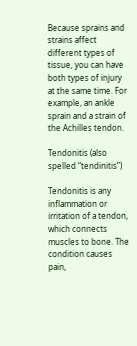Because sprains and strains affect different types of tissue, you can have both types of injury at the same time. For example, an ankle sprain and a strain of the Achilles tendon.

Tendonitis (also spelled “tendinitis”)

Tendonitis is any inflammation or irritation of a tendon, which connects muscles to bone. The condition causes pain,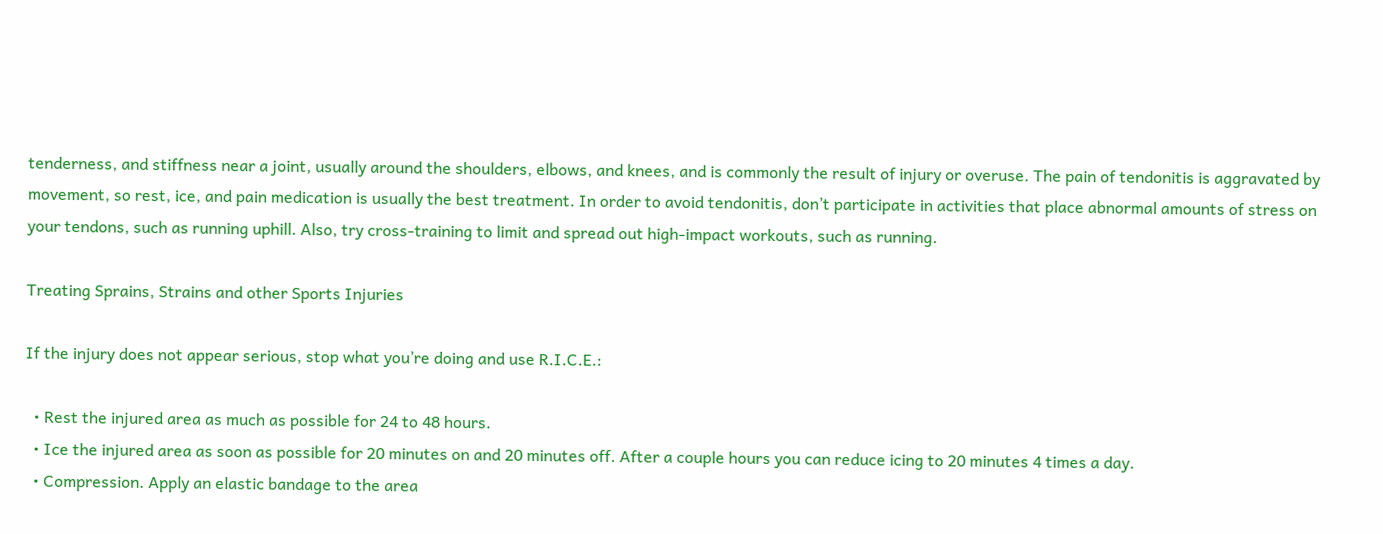tenderness, and stiffness near a joint, usually around the shoulders, elbows, and knees, and is commonly the result of injury or overuse. The pain of tendonitis is aggravated by movement, so rest, ice, and pain medication is usually the best treatment. In order to avoid tendonitis, don’t participate in activities that place abnormal amounts of stress on your tendons, such as running uphill. Also, try cross-training to limit and spread out high-impact workouts, such as running.

Treating Sprains, Strains and other Sports Injuries

If the injury does not appear serious, stop what you’re doing and use R.I.C.E.:

  • Rest the injured area as much as possible for 24 to 48 hours.
  • Ice the injured area as soon as possible for 20 minutes on and 20 minutes off. After a couple hours you can reduce icing to 20 minutes 4 times a day.
  • Compression. Apply an elastic bandage to the area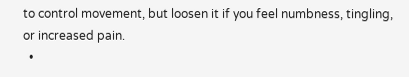to control movement, but loosen it if you feel numbness, tingling, or increased pain.
  •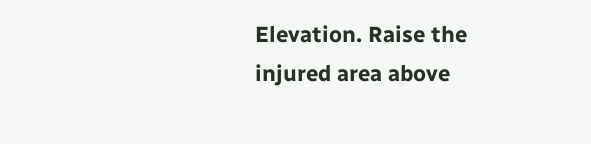Elevation. Raise the injured area above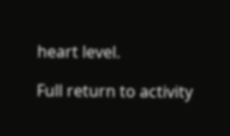heart level.

Full return to activity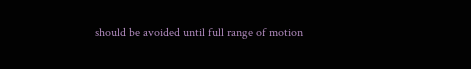should be avoided until full range of motion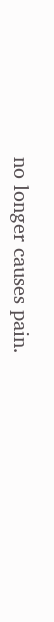no longer causes pain.